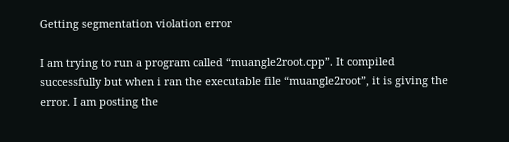Getting segmentation violation error

I am trying to run a program called “muangle2root.cpp”. It compiled successfully but when i ran the executable file “muangle2root”, it is giving the error. I am posting the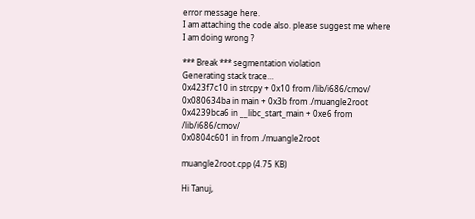error message here.
I am attaching the code also. please suggest me where I am doing wrong ?

*** Break *** segmentation violation
Generating stack trace…
0x423f7c10 in strcpy + 0x10 from /lib/i686/cmov/
0x080634ba in main + 0x3b from ./muangle2root
0x4239bca6 in __libc_start_main + 0xe6 from /lib/i686/cmov/
0x0804c601 in from ./muangle2root

muangle2root.cpp (4.75 KB)

Hi Tanuj,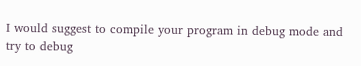I would suggest to compile your program in debug mode and try to debug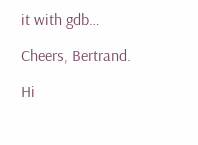it with gdb…

Cheers, Bertrand.

Hi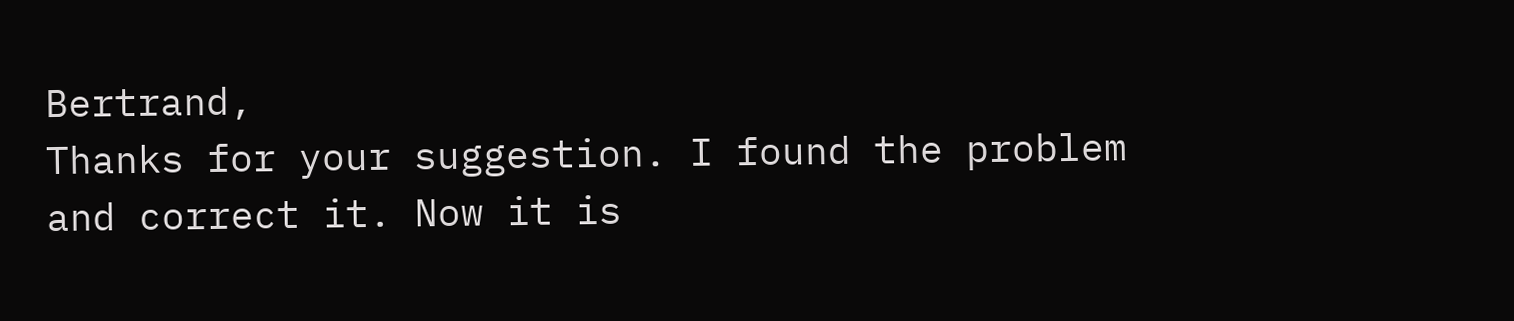Bertrand,
Thanks for your suggestion. I found the problem and correct it. Now it is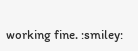working fine. :smiley: